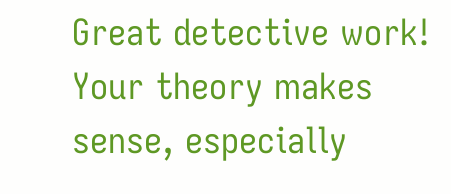Great detective work! Your theory makes sense, especially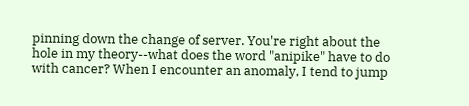pinning down the change of server. You're right about the hole in my theory--what does the word "anipike" have to do with cancer? When I encounter an anomaly, I tend to jump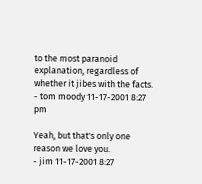to the most paranoid explanation, regardless of whether it jibes with the facts.
- tom moody 11-17-2001 8:27 pm

Yeah, but that's only one reason we love you.
- jim 11-17-2001 8:27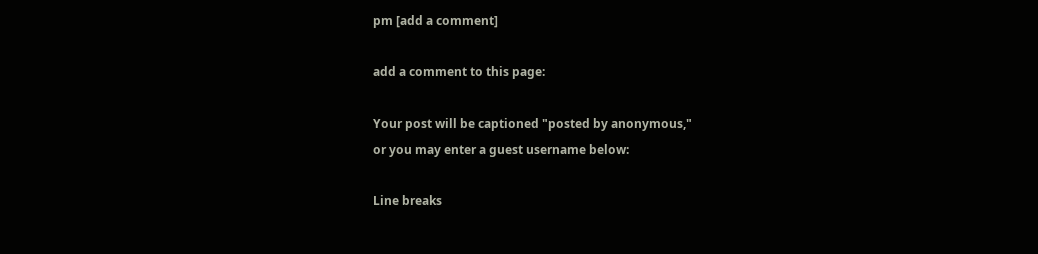pm [add a comment]

add a comment to this page:

Your post will be captioned "posted by anonymous,"
or you may enter a guest username below:

Line breaks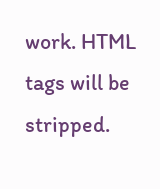work. HTML tags will be stripped.